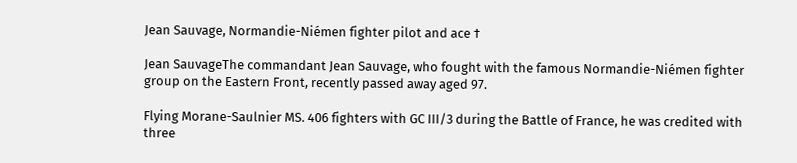Jean Sauvage, Normandie-Niémen fighter pilot and ace †

Jean SauvageThe commandant Jean Sauvage, who fought with the famous Normandie-Niémen fighter group on the Eastern Front, recently passed away aged 97.

Flying Morane-Saulnier MS. 406 fighters with GC III/3 during the Battle of France, he was credited with three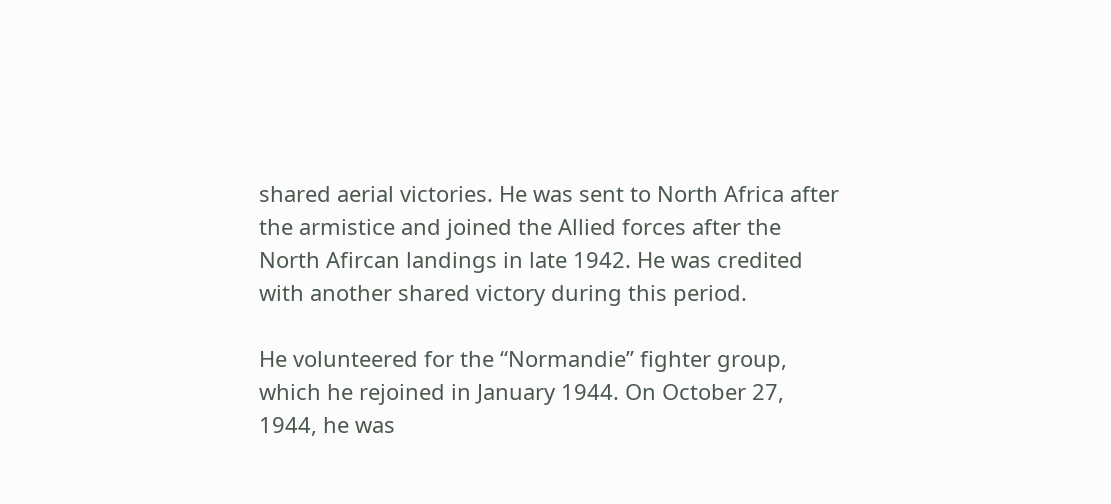shared aerial victories. He was sent to North Africa after the armistice and joined the Allied forces after the North Afircan landings in late 1942. He was credited with another shared victory during this period.

He volunteered for the “Normandie” fighter group, which he rejoined in January 1944. On October 27, 1944, he was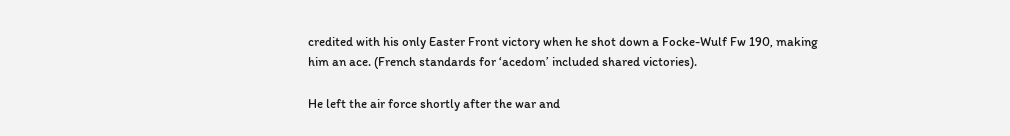credited with his only Easter Front victory when he shot down a Focke-Wulf Fw 190, making him an ace. (French standards for ‘acedom’ included shared victories).

He left the air force shortly after the war and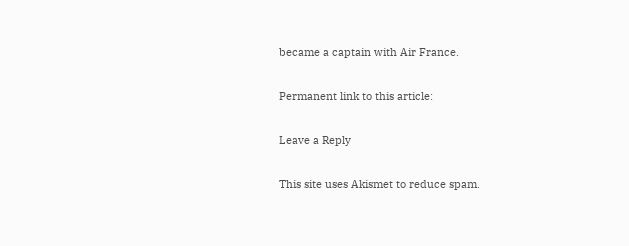became a captain with Air France.

Permanent link to this article:

Leave a Reply

This site uses Akismet to reduce spam.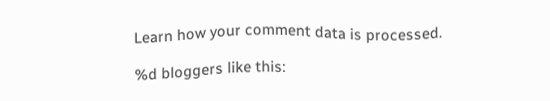Learn how your comment data is processed.

%d bloggers like this: